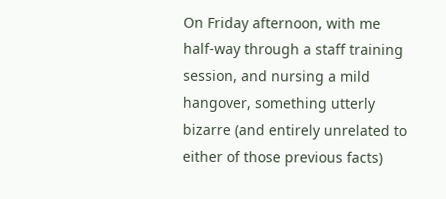On Friday afternoon, with me half-way through a staff training session, and nursing a mild hangover, something utterly bizarre (and entirely unrelated to either of those previous facts)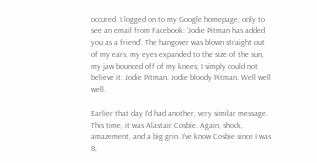occured. I logged on to my Google homepage, only to see an email from Facebook: ‘Jodie Pitman has added you as a friend’. The hangover was blown straight out of my ears, my eyes expanded to the size of the sun, my jaw bounced off of my knees; I simply could not believe it. Jodie Pitman. Jodie bloody Pitman. Well well well.

Earlier that day I’d had another, very similar message. This time, it was Alastair Cosbie. Again, shock, amazement, and a big grin. I’ve know Cosbie since I was 8,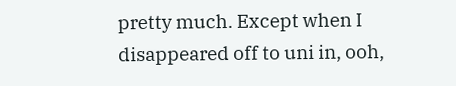pretty much. Except when I disappeared off to uni in, ooh,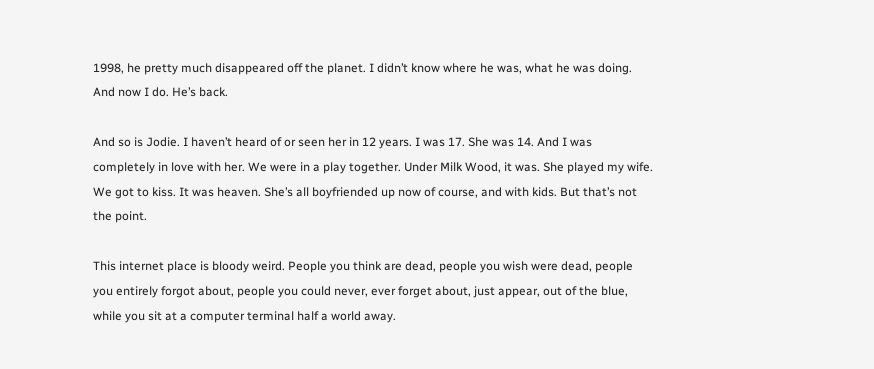1998, he pretty much disappeared off the planet. I didn’t know where he was, what he was doing. And now I do. He’s back.

And so is Jodie. I haven’t heard of or seen her in 12 years. I was 17. She was 14. And I was completely in love with her. We were in a play together. Under Milk Wood, it was. She played my wife. We got to kiss. It was heaven. She’s all boyfriended up now of course, and with kids. But that’s not the point.

This internet place is bloody weird. People you think are dead, people you wish were dead, people you entirely forgot about, people you could never, ever forget about, just appear, out of the blue, while you sit at a computer terminal half a world away.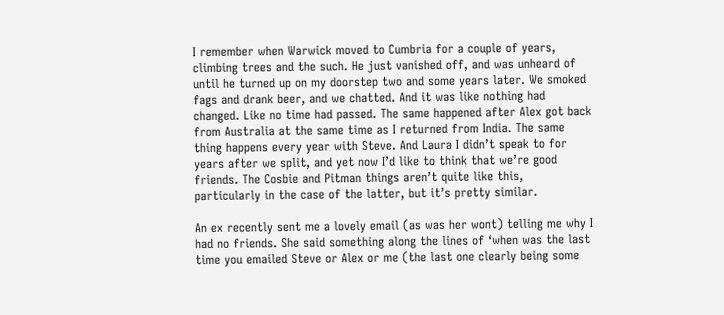I remember when Warwick moved to Cumbria for a couple of years, climbing trees and the such. He just vanished off, and was unheard of until he turned up on my doorstep two and some years later. We smoked fags and drank beer, and we chatted. And it was like nothing had changed. Like no time had passed. The same happened after Alex got back from Australia at the same time as I returned from India. The same thing happens every year with Steve. And Laura I didn’t speak to for years after we split, and yet now I’d like to think that we’re good friends. The Cosbie and Pitman things aren’t quite like this, particularly in the case of the latter, but it’s pretty similar.

An ex recently sent me a lovely email (as was her wont) telling me why I had no friends. She said something along the lines of ‘when was the last time you emailed Steve or Alex or me (the last one clearly being some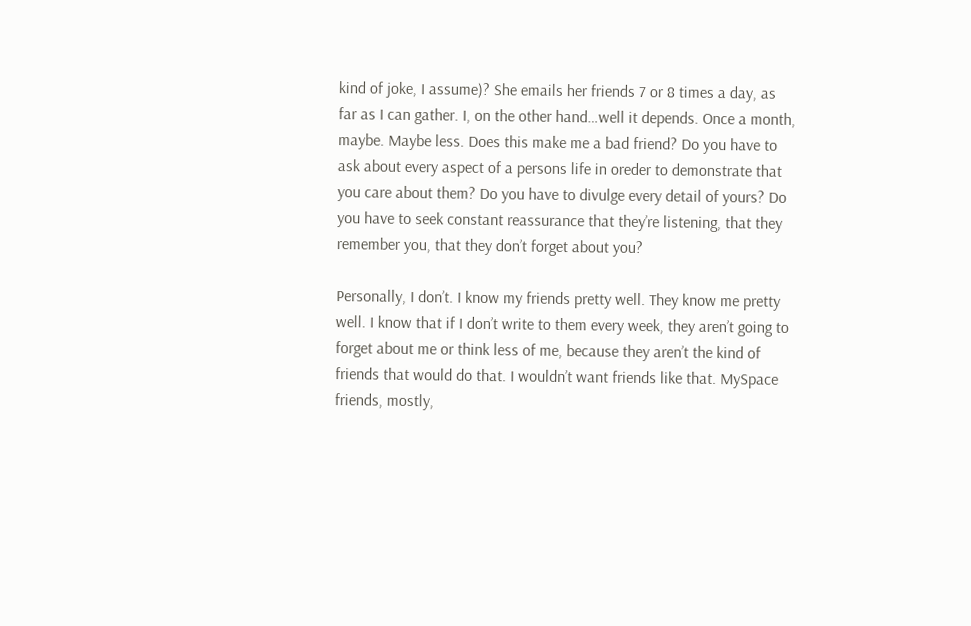kind of joke, I assume)? She emails her friends 7 or 8 times a day, as far as I can gather. I, on the other hand…well it depends. Once a month, maybe. Maybe less. Does this make me a bad friend? Do you have to ask about every aspect of a persons life in oreder to demonstrate that you care about them? Do you have to divulge every detail of yours? Do you have to seek constant reassurance that they’re listening, that they remember you, that they don’t forget about you?

Personally, I don’t. I know my friends pretty well. They know me pretty well. I know that if I don’t write to them every week, they aren’t going to forget about me or think less of me, because they aren’t the kind of friends that would do that. I wouldn’t want friends like that. MySpace friends, mostly,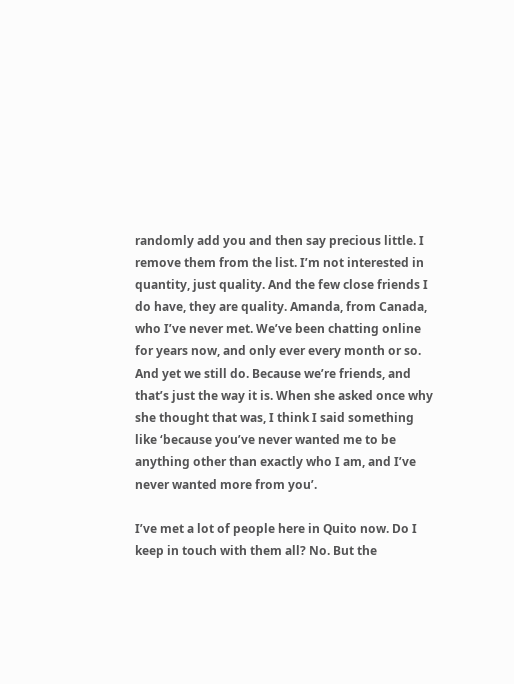randomly add you and then say precious little. I remove them from the list. I’m not interested in quantity, just quality. And the few close friends I do have, they are quality. Amanda, from Canada, who I’ve never met. We’ve been chatting online for years now, and only ever every month or so. And yet we still do. Because we’re friends, and that’s just the way it is. When she asked once why she thought that was, I think I said something like ‘because you’ve never wanted me to be anything other than exactly who I am, and I’ve never wanted more from you’.

I’ve met a lot of people here in Quito now. Do I keep in touch with them all? No. But the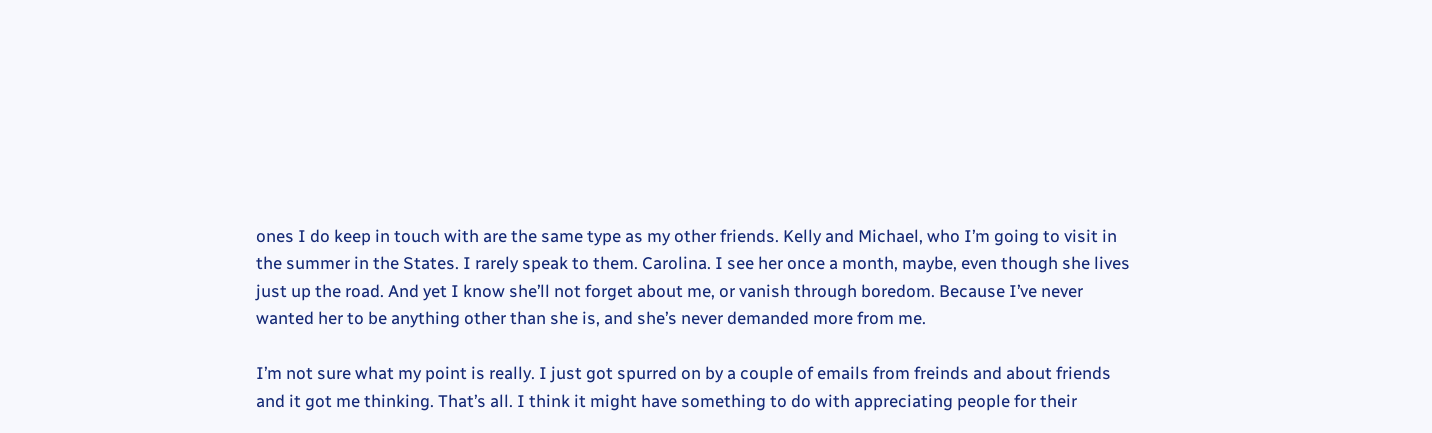ones I do keep in touch with are the same type as my other friends. Kelly and Michael, who I’m going to visit in the summer in the States. I rarely speak to them. Carolina. I see her once a month, maybe, even though she lives just up the road. And yet I know she’ll not forget about me, or vanish through boredom. Because I’ve never wanted her to be anything other than she is, and she’s never demanded more from me.

I’m not sure what my point is really. I just got spurred on by a couple of emails from freinds and about friends and it got me thinking. That’s all. I think it might have something to do with appreciating people for their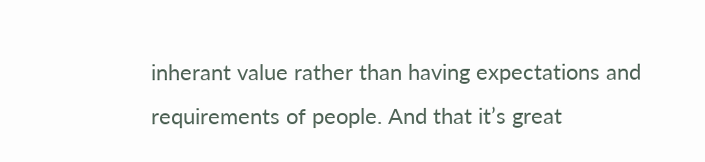inherant value rather than having expectations and requirements of people. And that it’s great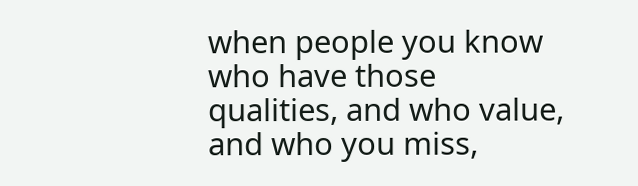when people you know who have those qualities, and who value, and who you miss,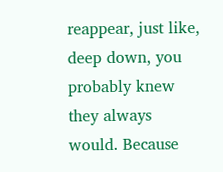reappear, just like, deep down, you probably knew they always would. Because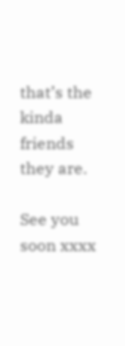that’s the kinda friends they are.

See you soon xxxx